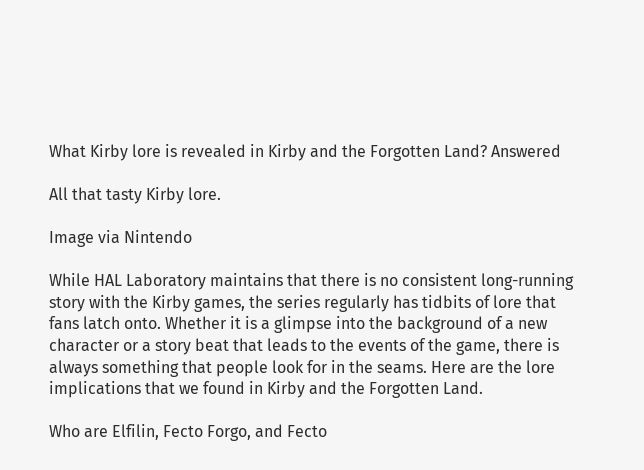What Kirby lore is revealed in Kirby and the Forgotten Land? Answered

All that tasty Kirby lore.

Image via Nintendo

While HAL Laboratory maintains that there is no consistent long-running story with the Kirby games, the series regularly has tidbits of lore that fans latch onto. Whether it is a glimpse into the background of a new character or a story beat that leads to the events of the game, there is always something that people look for in the seams. Here are the lore implications that we found in Kirby and the Forgotten Land.

Who are Elfilin, Fecto Forgo, and Fecto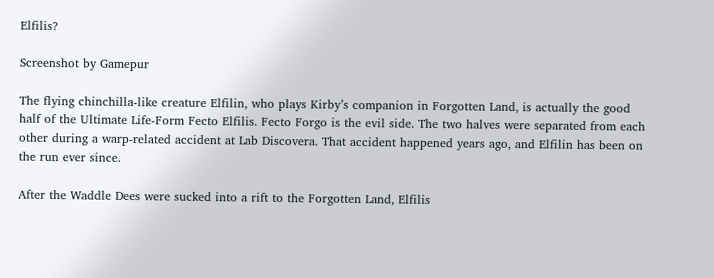Elfilis?

Screenshot by Gamepur

The flying chinchilla-like creature Elfilin, who plays Kirby’s companion in Forgotten Land, is actually the good half of the Ultimate Life-Form Fecto Elfilis. Fecto Forgo is the evil side. The two halves were separated from each other during a warp-related accident at Lab Discovera. That accident happened years ago, and Elfilin has been on the run ever since.

After the Waddle Dees were sucked into a rift to the Forgotten Land, Elfilis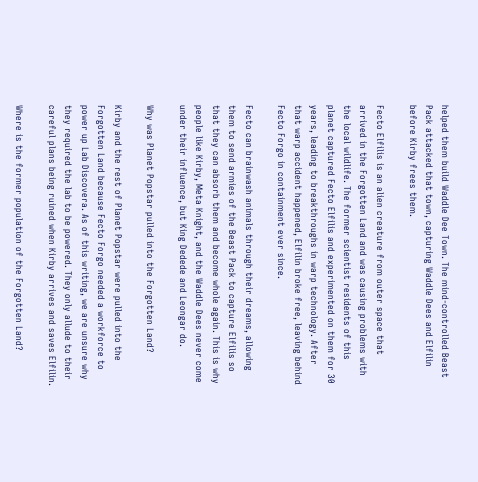helped them build Waddle Dee Town. The mind-controlled Beast Pack attacked that town, capturing Waddle Dees and Elfilin before Kirby frees them.

Fecto Elfilis is an alien creature from outer space that arrived in the Forgotten Land and was causing problems with the local wildlife. The former scientist residents of this planet captured Fecto Elfilis and experimented on them for 30 years, leading to breakthroughs in warp technology. After that warp accident happened, Elfilin broke free, leaving behind Fecto Forgo in containment ever since.

Fecto can brainwash animals through their dreams, allowing them to send armies of the Beast Pack to capture Elfilis so that they can absorb them and become whole again. This is why people like Kirby, Meta Knight, and the Waddle Dees never come under their influence, but King Dedede and Leongar do.

Why was Planet Popstar pulled into the Forgotten Land?

Kirby and the rest of Planet Popstar were pulled into the Forgotten Land because Fecto Forgo needed a workforce to power up Lab Discovera. As of this writing, we are unsure why they required the lab to be powered. They only allude to their careful plans being ruined when Kirby arrives and saves Elfilin.

Where is the former population of the Forgotten Land?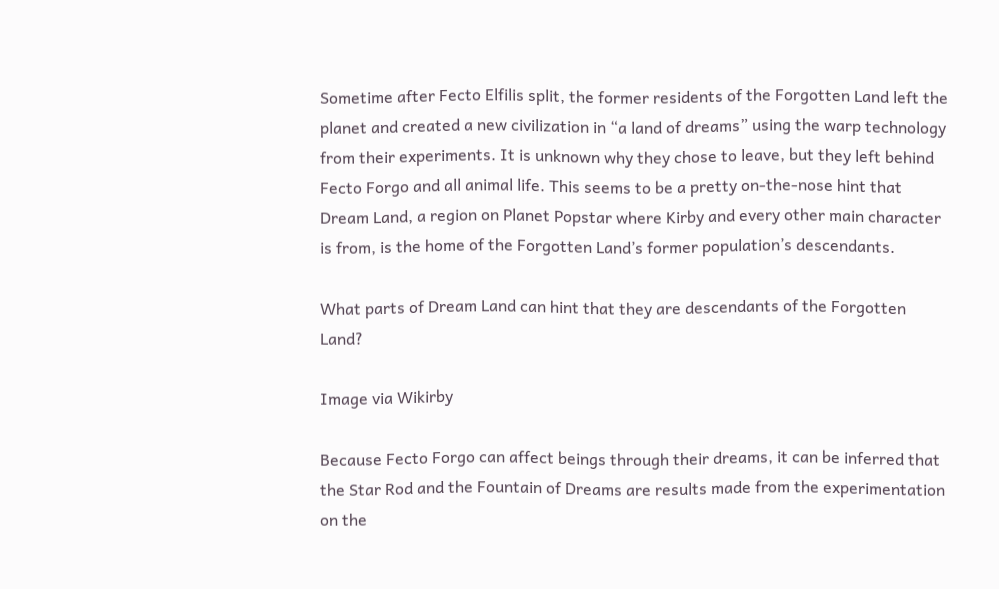Sometime after Fecto Elfilis split, the former residents of the Forgotten Land left the planet and created a new civilization in “a land of dreams” using the warp technology from their experiments. It is unknown why they chose to leave, but they left behind Fecto Forgo and all animal life. This seems to be a pretty on-the-nose hint that Dream Land, a region on Planet Popstar where Kirby and every other main character is from, is the home of the Forgotten Land’s former population’s descendants.

What parts of Dream Land can hint that they are descendants of the Forgotten Land?

Image via Wikirby

Because Fecto Forgo can affect beings through their dreams, it can be inferred that the Star Rod and the Fountain of Dreams are results made from the experimentation on the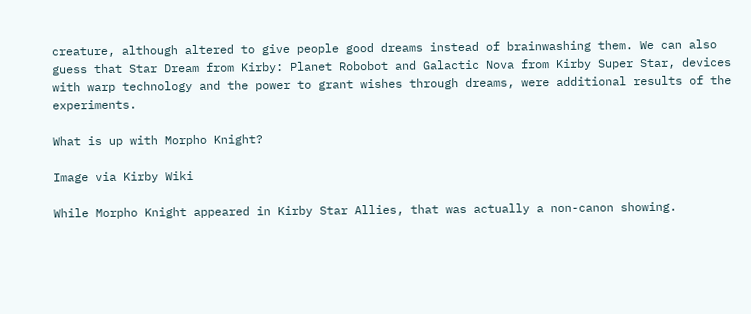creature, although altered to give people good dreams instead of brainwashing them. We can also guess that Star Dream from Kirby: Planet Robobot and Galactic Nova from Kirby Super Star, devices with warp technology and the power to grant wishes through dreams, were additional results of the experiments.

What is up with Morpho Knight?

Image via Kirby Wiki

While Morpho Knight appeared in Kirby Star Allies, that was actually a non-canon showing.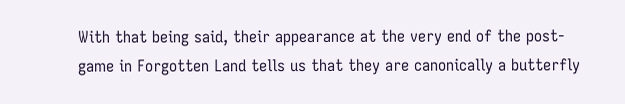With that being said, their appearance at the very end of the post-game in Forgotten Land tells us that they are canonically a butterfly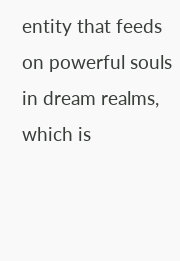entity that feeds on powerful souls in dream realms, which is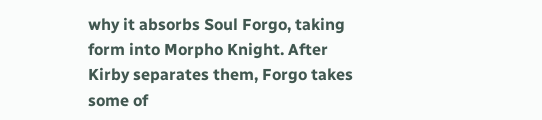why it absorbs Soul Forgo, taking form into Morpho Knight. After Kirby separates them, Forgo takes some of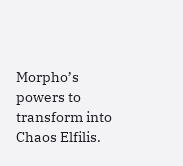Morpho’s powers to transform into Chaos Elfilis.